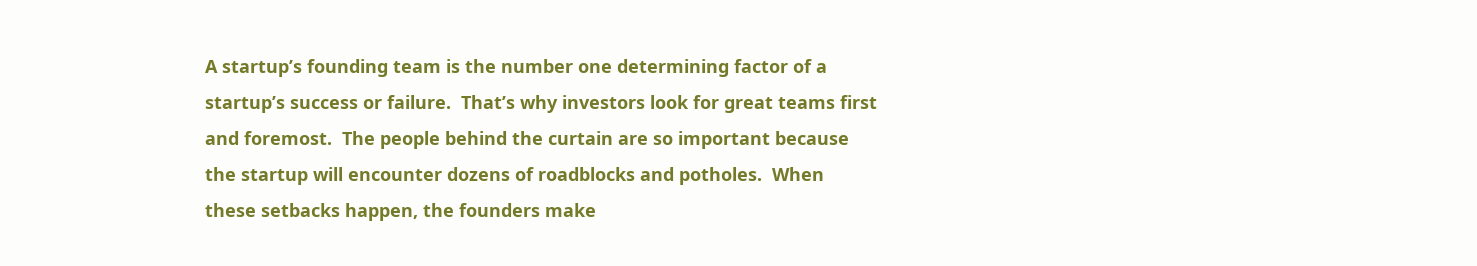A startup’s founding team is the number one determining factor of a startup’s success or failure.  That’s why investors look for great teams first and foremost.  The people behind the curtain are so important because the startup will encounter dozens of roadblocks and potholes.  When these setbacks happen, the founders make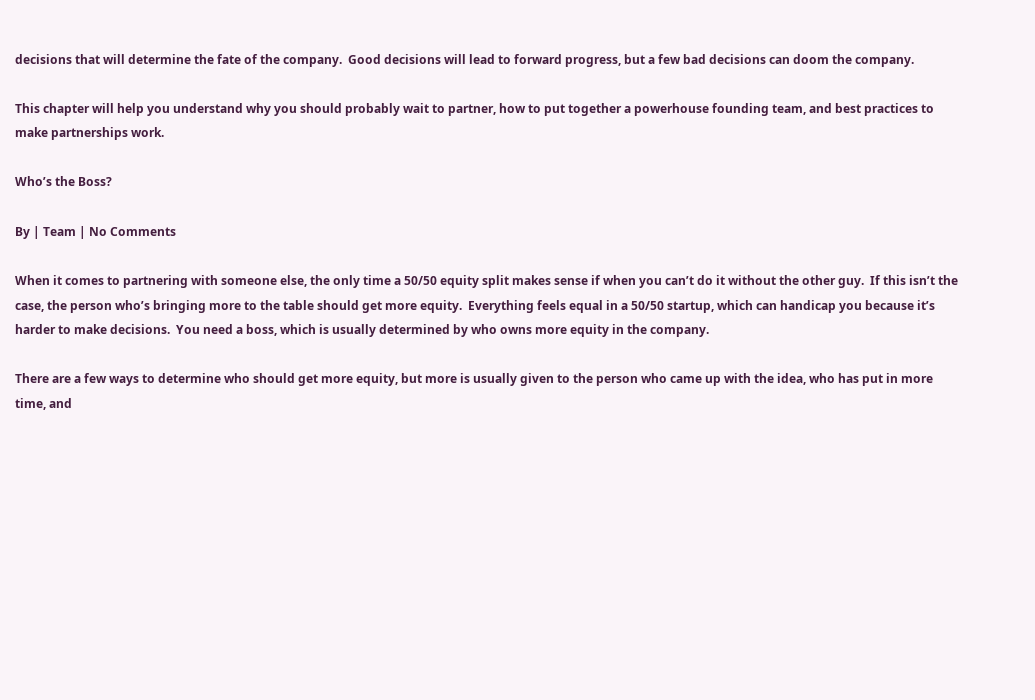decisions that will determine the fate of the company.  Good decisions will lead to forward progress, but a few bad decisions can doom the company.

This chapter will help you understand why you should probably wait to partner, how to put together a powerhouse founding team, and best practices to make partnerships work.

Who’s the Boss?

By | Team | No Comments

When it comes to partnering with someone else, the only time a 50/50 equity split makes sense if when you can’t do it without the other guy.  If this isn’t the case, the person who’s bringing more to the table should get more equity.  Everything feels equal in a 50/50 startup, which can handicap you because it’s harder to make decisions.  You need a boss, which is usually determined by who owns more equity in the company.

There are a few ways to determine who should get more equity, but more is usually given to the person who came up with the idea, who has put in more time, and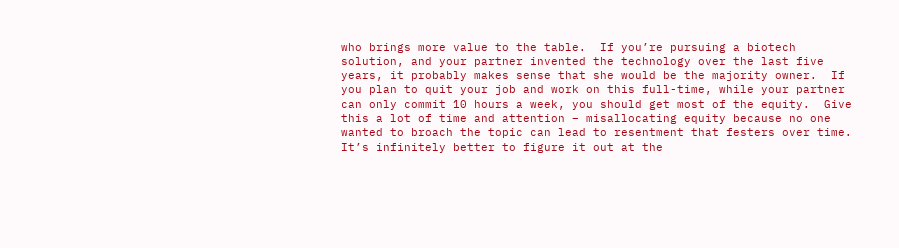who brings more value to the table.  If you’re pursuing a biotech solution, and your partner invented the technology over the last five years, it probably makes sense that she would be the majority owner.  If you plan to quit your job and work on this full-time, while your partner can only commit 10 hours a week, you should get most of the equity.  Give this a lot of time and attention – misallocating equity because no one wanted to broach the topic can lead to resentment that festers over time.  It’s infinitely better to figure it out at the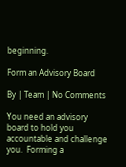beginning.

Form an Advisory Board

By | Team | No Comments

You need an advisory board to hold you accountable and challenge you.  Forming a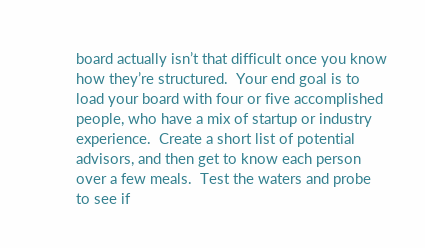board actually isn’t that difficult once you know how they’re structured.  Your end goal is to load your board with four or five accomplished people, who have a mix of startup or industry experience.  Create a short list of potential advisors, and then get to know each person over a few meals.  Test the waters and probe to see if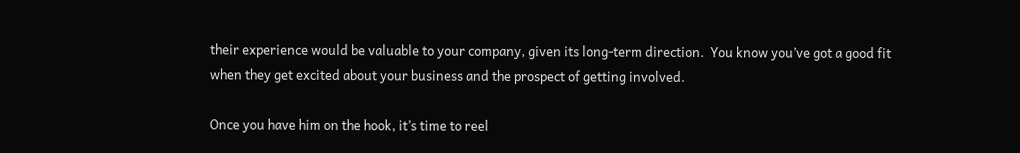their experience would be valuable to your company, given its long-term direction.  You know you’ve got a good fit when they get excited about your business and the prospect of getting involved.

Once you have him on the hook, it’s time to reel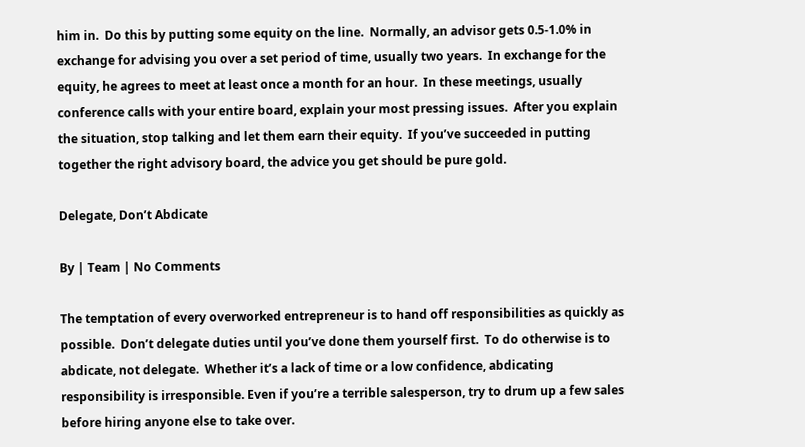him in.  Do this by putting some equity on the line.  Normally, an advisor gets 0.5-1.0% in exchange for advising you over a set period of time, usually two years.  In exchange for the equity, he agrees to meet at least once a month for an hour.  In these meetings, usually conference calls with your entire board, explain your most pressing issues.  After you explain the situation, stop talking and let them earn their equity.  If you’ve succeeded in putting together the right advisory board, the advice you get should be pure gold.

Delegate, Don’t Abdicate

By | Team | No Comments

The temptation of every overworked entrepreneur is to hand off responsibilities as quickly as possible.  Don’t delegate duties until you’ve done them yourself first.  To do otherwise is to abdicate, not delegate.  Whether it’s a lack of time or a low confidence, abdicating responsibility is irresponsible. Even if you’re a terrible salesperson, try to drum up a few sales before hiring anyone else to take over.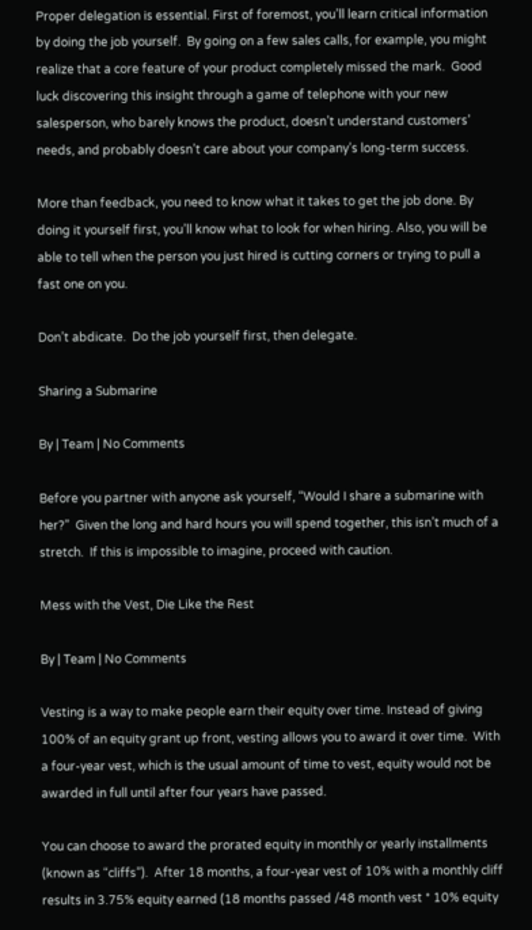Proper delegation is essential. First of foremost, you’ll learn critical information by doing the job yourself.  By going on a few sales calls, for example, you might realize that a core feature of your product completely missed the mark.  Good luck discovering this insight through a game of telephone with your new salesperson, who barely knows the product, doesn’t understand customers’ needs, and probably doesn’t care about your company’s long-term success.

More than feedback, you need to know what it takes to get the job done. By doing it yourself first, you’ll know what to look for when hiring. Also, you will be able to tell when the person you just hired is cutting corners or trying to pull a fast one on you.

Don’t abdicate.  Do the job yourself first, then delegate.

Sharing a Submarine

By | Team | No Comments

Before you partner with anyone ask yourself, “Would I share a submarine with her?”  Given the long and hard hours you will spend together, this isn’t much of a stretch.  If this is impossible to imagine, proceed with caution.

Mess with the Vest, Die Like the Rest

By | Team | No Comments

Vesting is a way to make people earn their equity over time. Instead of giving 100% of an equity grant up front, vesting allows you to award it over time.  With a four-year vest, which is the usual amount of time to vest, equity would not be awarded in full until after four years have passed.

You can choose to award the prorated equity in monthly or yearly installments (known as “cliffs”).  After 18 months, a four-year vest of 10% with a monthly cliff results in 3.75% equity earned (18 months passed /48 month vest * 10% equity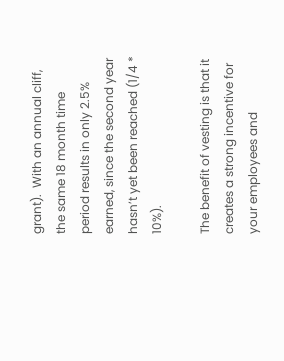grant).  With an annual cliff, the same 18 month time period results in only 2.5% earned, since the second year hasn’t yet been reached (1/4 * 10%).

The benefit of vesting is that it creates a strong incentive for your employees and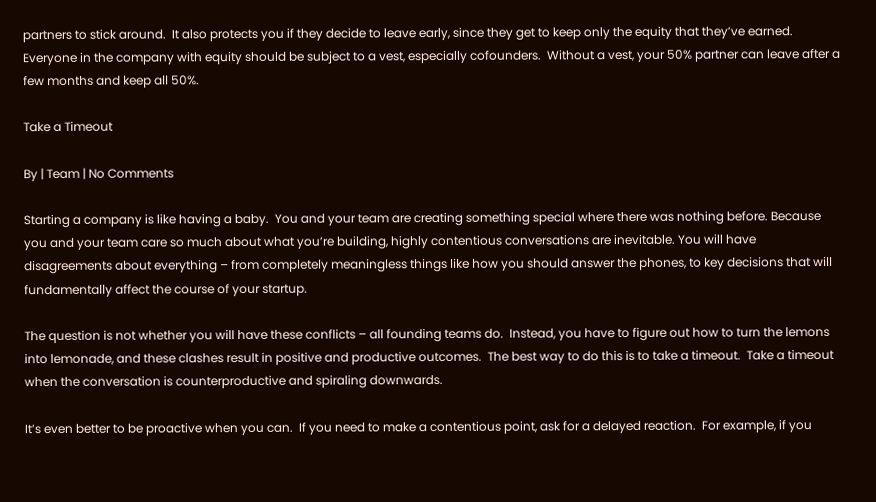partners to stick around.  It also protects you if they decide to leave early, since they get to keep only the equity that they’ve earned.  Everyone in the company with equity should be subject to a vest, especially cofounders.  Without a vest, your 50% partner can leave after a few months and keep all 50%.

Take a Timeout

By | Team | No Comments

Starting a company is like having a baby.  You and your team are creating something special where there was nothing before. Because you and your team care so much about what you’re building, highly contentious conversations are inevitable. You will have disagreements about everything – from completely meaningless things like how you should answer the phones, to key decisions that will fundamentally affect the course of your startup.

The question is not whether you will have these conflicts – all founding teams do.  Instead, you have to figure out how to turn the lemons into lemonade, and these clashes result in positive and productive outcomes.  The best way to do this is to take a timeout.  Take a timeout when the conversation is counterproductive and spiraling downwards.

It’s even better to be proactive when you can.  If you need to make a contentious point, ask for a delayed reaction.  For example, if you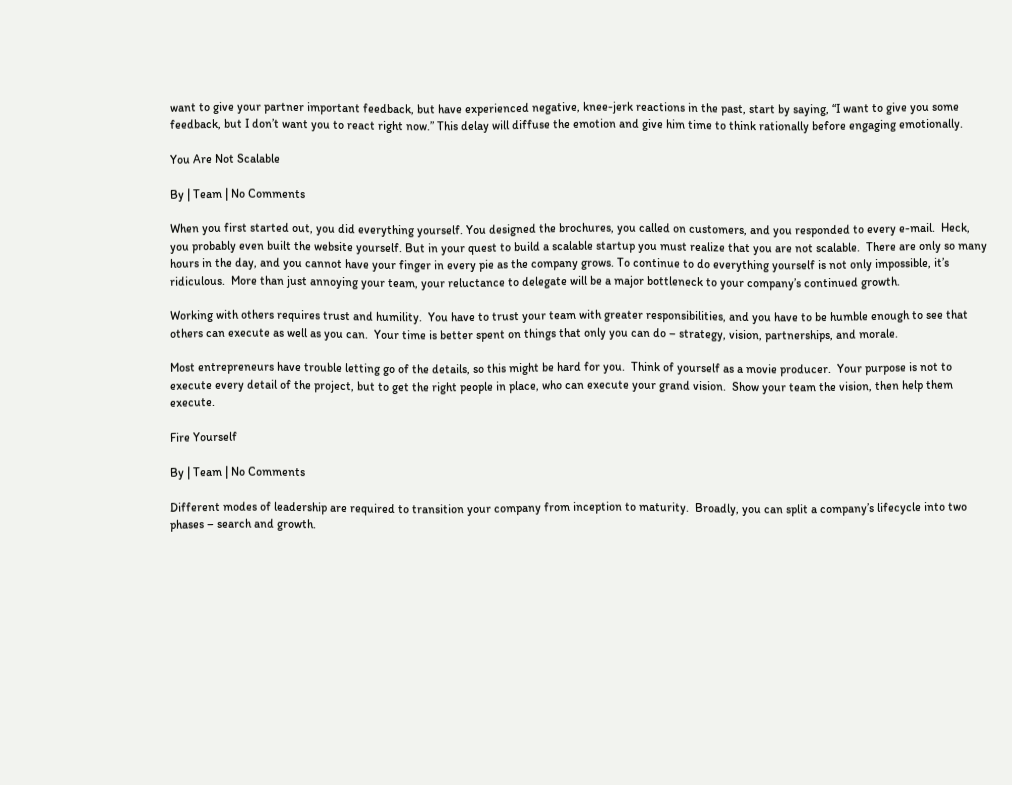want to give your partner important feedback, but have experienced negative, knee-jerk reactions in the past, start by saying, “I want to give you some feedback, but I don’t want you to react right now.” This delay will diffuse the emotion and give him time to think rationally before engaging emotionally.

You Are Not Scalable

By | Team | No Comments

When you first started out, you did everything yourself. You designed the brochures, you called on customers, and you responded to every e-mail.  Heck, you probably even built the website yourself. But in your quest to build a scalable startup you must realize that you are not scalable.  There are only so many hours in the day, and you cannot have your finger in every pie as the company grows. To continue to do everything yourself is not only impossible, it’s ridiculous.  More than just annoying your team, your reluctance to delegate will be a major bottleneck to your company’s continued growth.

Working with others requires trust and humility.  You have to trust your team with greater responsibilities, and you have to be humble enough to see that others can execute as well as you can.  Your time is better spent on things that only you can do – strategy, vision, partnerships, and morale.

Most entrepreneurs have trouble letting go of the details, so this might be hard for you.  Think of yourself as a movie producer.  Your purpose is not to execute every detail of the project, but to get the right people in place, who can execute your grand vision.  Show your team the vision, then help them execute.

Fire Yourself

By | Team | No Comments

Different modes of leadership are required to transition your company from inception to maturity.  Broadly, you can split a company’s lifecycle into two phases – search and growth.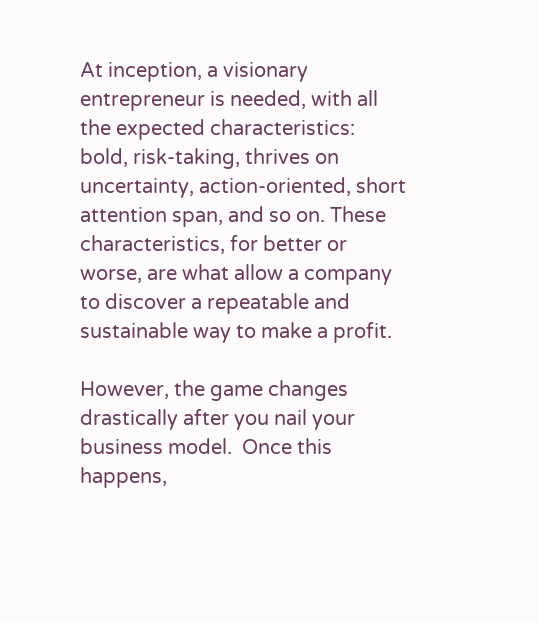At inception, a visionary entrepreneur is needed, with all the expected characteristics: bold, risk-taking, thrives on uncertainty, action-oriented, short attention span, and so on. These characteristics, for better or worse, are what allow a company to discover a repeatable and sustainable way to make a profit.

However, the game changes drastically after you nail your business model.  Once this happens,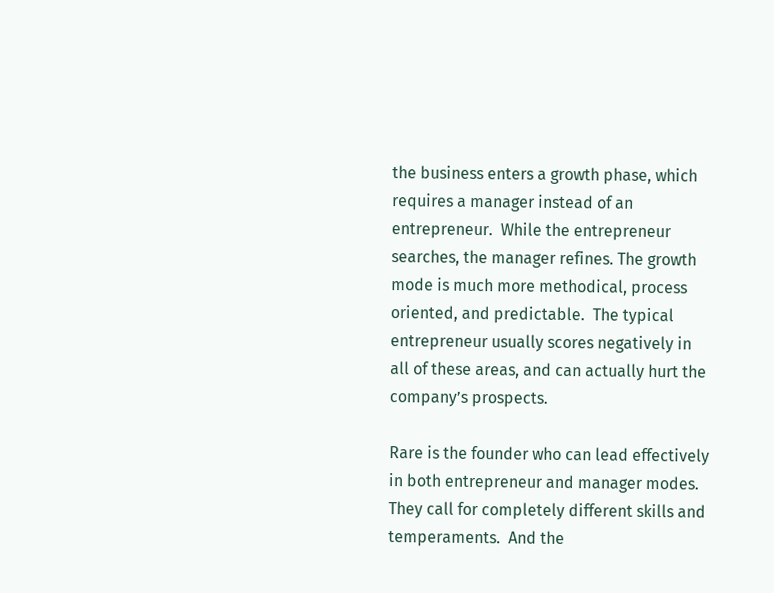the business enters a growth phase, which requires a manager instead of an entrepreneur.  While the entrepreneur searches, the manager refines. The growth mode is much more methodical, process oriented, and predictable.  The typical entrepreneur usually scores negatively in all of these areas, and can actually hurt the company’s prospects.

Rare is the founder who can lead effectively in both entrepreneur and manager modes.  They call for completely different skills and temperaments.  And the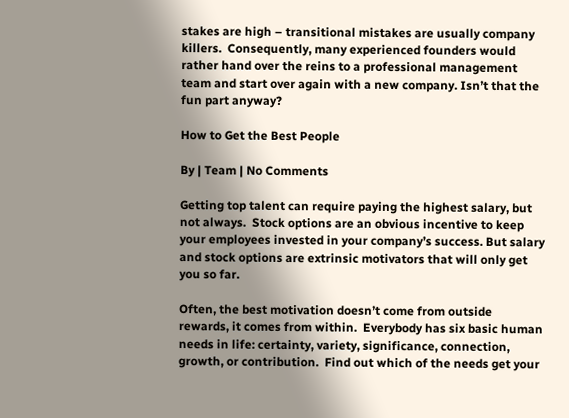stakes are high – transitional mistakes are usually company killers.  Consequently, many experienced founders would rather hand over the reins to a professional management team and start over again with a new company. Isn’t that the fun part anyway?

How to Get the Best People

By | Team | No Comments

Getting top talent can require paying the highest salary, but not always.  Stock options are an obvious incentive to keep your employees invested in your company’s success. But salary and stock options are extrinsic motivators that will only get you so far.

Often, the best motivation doesn’t come from outside rewards, it comes from within.  Everybody has six basic human needs in life: certainty, variety, significance, connection, growth, or contribution.  Find out which of the needs get your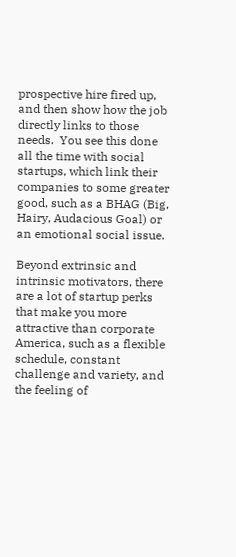prospective hire fired up, and then show how the job directly links to those needs.  You see this done all the time with social startups, which link their companies to some greater good, such as a BHAG (Big, Hairy, Audacious Goal) or an emotional social issue.

Beyond extrinsic and intrinsic motivators, there are a lot of startup perks that make you more attractive than corporate America, such as a flexible schedule, constant challenge and variety, and the feeling of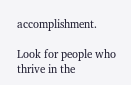accomplishment.

Look for people who thrive in the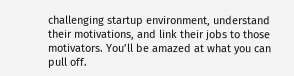challenging startup environment, understand their motivations, and link their jobs to those motivators. You’ll be amazed at what you can pull off.